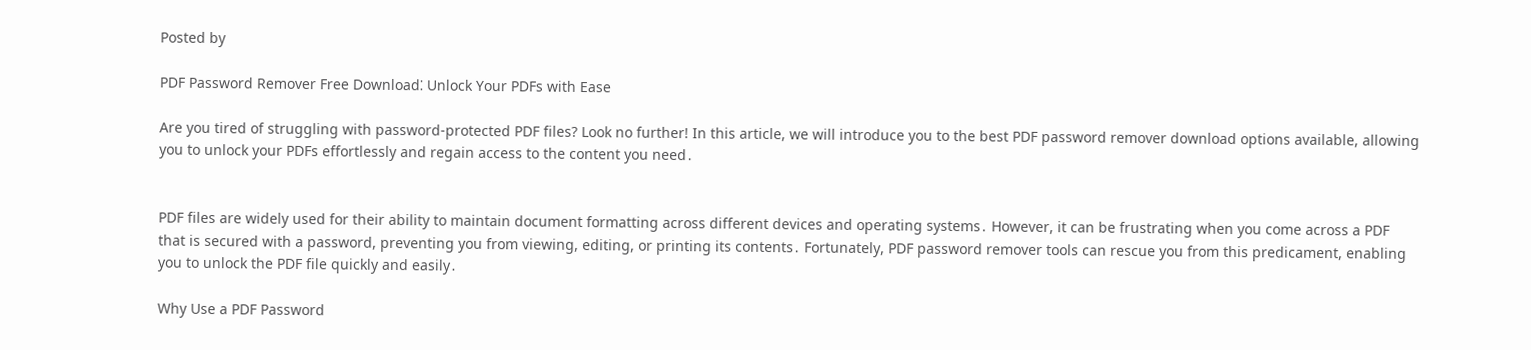Posted by

PDF Password Remover Free Download⁚ Unlock Your PDFs with Ease

Are you tired of struggling with password-protected PDF files? Look no further! In this article, we will introduce you to the best PDF password remover download options available, allowing you to unlock your PDFs effortlessly and regain access to the content you need․


PDF files are widely used for their ability to maintain document formatting across different devices and operating systems․ However, it can be frustrating when you come across a PDF that is secured with a password, preventing you from viewing, editing, or printing its contents․ Fortunately, PDF password remover tools can rescue you from this predicament, enabling you to unlock the PDF file quickly and easily․

Why Use a PDF Password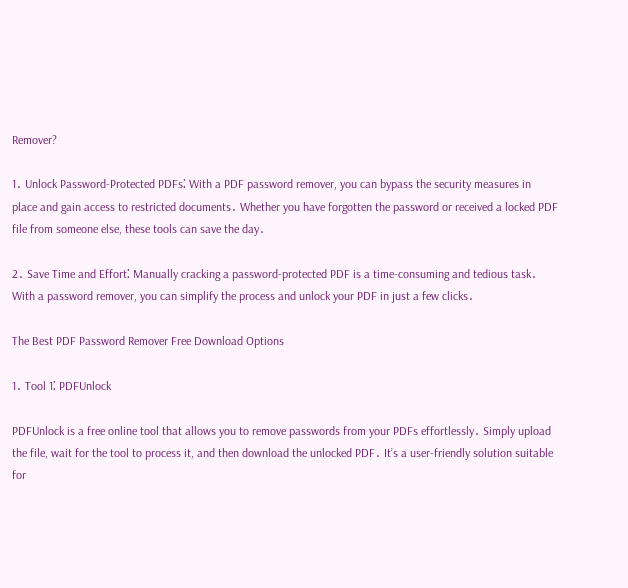Remover?

1․ Unlock Password-Protected PDFs⁚ With a PDF password remover, you can bypass the security measures in place and gain access to restricted documents․ Whether you have forgotten the password or received a locked PDF file from someone else, these tools can save the day․

2․ Save Time and Effort⁚ Manually cracking a password-protected PDF is a time-consuming and tedious task․ With a password remover, you can simplify the process and unlock your PDF in just a few clicks․

The Best PDF Password Remover Free Download Options

1․ Tool 1⁚ PDFUnlock

PDFUnlock is a free online tool that allows you to remove passwords from your PDFs effortlessly․ Simply upload the file, wait for the tool to process it, and then download the unlocked PDF․ It’s a user-friendly solution suitable for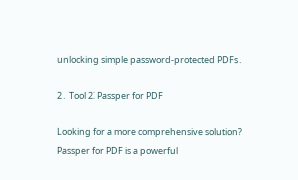unlocking simple password-protected PDFs․

2․ Tool 2⁚ Passper for PDF

Looking for a more comprehensive solution? Passper for PDF is a powerful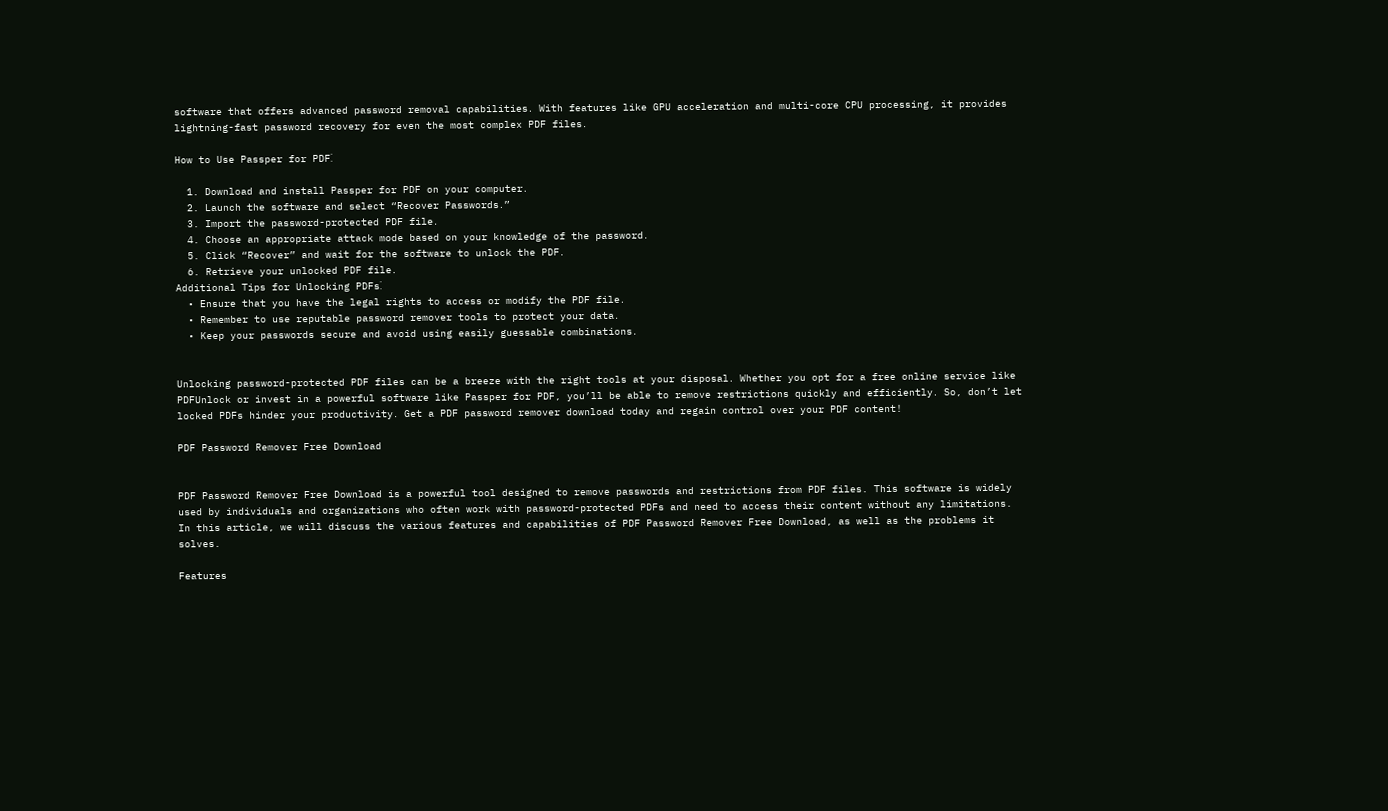software that offers advanced password removal capabilities․ With features like GPU acceleration and multi-core CPU processing, it provides lightning-fast password recovery for even the most complex PDF files․

How to Use Passper for PDF⁚

  1. Download and install Passper for PDF on your computer․
  2. Launch the software and select “Recover Passwords․”
  3. Import the password-protected PDF file․
  4. Choose an appropriate attack mode based on your knowledge of the password․
  5. Click “Recover” and wait for the software to unlock the PDF․
  6. Retrieve your unlocked PDF file․
Additional Tips for Unlocking PDFs⁚
  • Ensure that you have the legal rights to access or modify the PDF file․
  • Remember to use reputable password remover tools to protect your data․
  • Keep your passwords secure and avoid using easily guessable combinations․


Unlocking password-protected PDF files can be a breeze with the right tools at your disposal․ Whether you opt for a free online service like PDFUnlock or invest in a powerful software like Passper for PDF, you’ll be able to remove restrictions quickly and efficiently․ So, don’t let locked PDFs hinder your productivity․ Get a PDF password remover download today and regain control over your PDF content!

PDF Password Remover Free Download


PDF Password Remover Free Download is a powerful tool designed to remove passwords and restrictions from PDF files. This software is widely used by individuals and organizations who often work with password-protected PDFs and need to access their content without any limitations. In this article‚ we will discuss the various features and capabilities of PDF Password Remover Free Download‚ as well as the problems it solves.

Features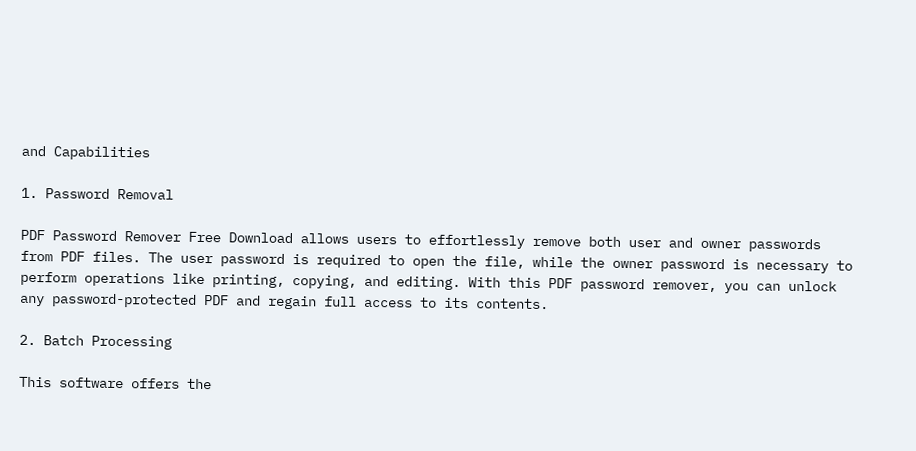and Capabilities

1. Password Removal

PDF Password Remover Free Download allows users to effortlessly remove both user and owner passwords from PDF files. The user password is required to open the file‚ while the owner password is necessary to perform operations like printing‚ copying‚ and editing. With this PDF password remover‚ you can unlock any password-protected PDF and regain full access to its contents.

2. Batch Processing

This software offers the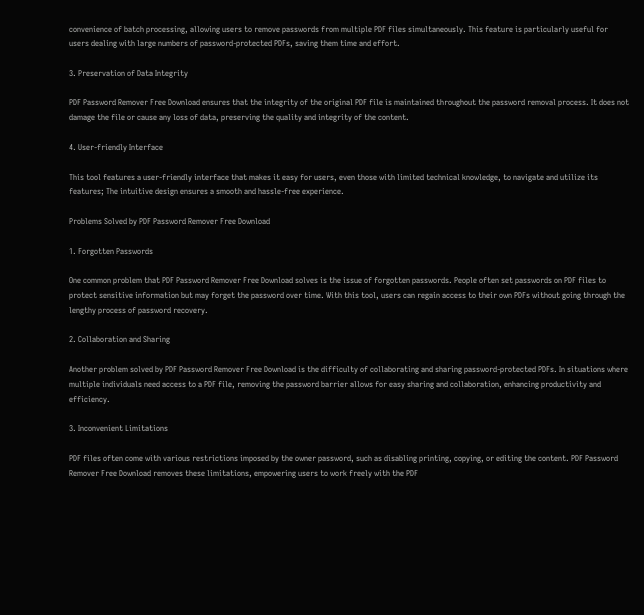convenience of batch processing‚ allowing users to remove passwords from multiple PDF files simultaneously. This feature is particularly useful for users dealing with large numbers of password-protected PDFs‚ saving them time and effort.

3. Preservation of Data Integrity

PDF Password Remover Free Download ensures that the integrity of the original PDF file is maintained throughout the password removal process. It does not damage the file or cause any loss of data‚ preserving the quality and integrity of the content.

4. User-friendly Interface

This tool features a user-friendly interface that makes it easy for users‚ even those with limited technical knowledge‚ to navigate and utilize its features; The intuitive design ensures a smooth and hassle-free experience.

Problems Solved by PDF Password Remover Free Download

1. Forgotten Passwords

One common problem that PDF Password Remover Free Download solves is the issue of forgotten passwords. People often set passwords on PDF files to protect sensitive information but may forget the password over time. With this tool‚ users can regain access to their own PDFs without going through the lengthy process of password recovery.

2. Collaboration and Sharing

Another problem solved by PDF Password Remover Free Download is the difficulty of collaborating and sharing password-protected PDFs. In situations where multiple individuals need access to a PDF file‚ removing the password barrier allows for easy sharing and collaboration‚ enhancing productivity and efficiency.

3. Inconvenient Limitations

PDF files often come with various restrictions imposed by the owner password‚ such as disabling printing‚ copying‚ or editing the content. PDF Password Remover Free Download removes these limitations‚ empowering users to work freely with the PDF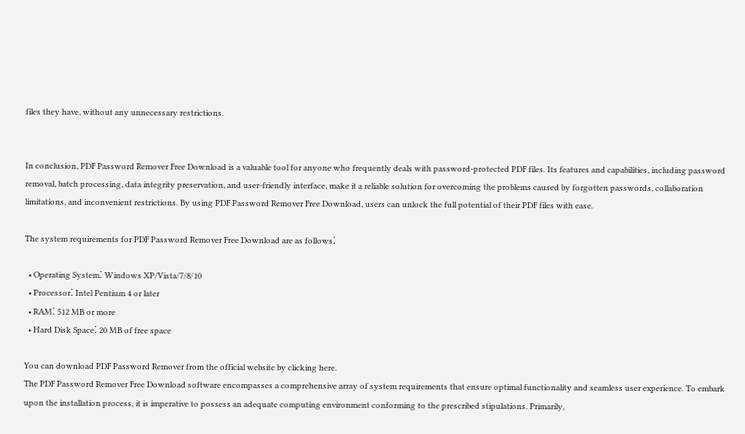files they have‚ without any unnecessary restrictions.


In conclusion‚ PDF Password Remover Free Download is a valuable tool for anyone who frequently deals with password-protected PDF files. Its features and capabilities‚ including password removal‚ batch processing‚ data integrity preservation‚ and user-friendly interface‚ make it a reliable solution for overcoming the problems caused by forgotten passwords‚ collaboration limitations‚ and inconvenient restrictions. By using PDF Password Remover Free Download‚ users can unlock the full potential of their PDF files with ease.

The system requirements for PDF Password Remover Free Download are as follows⁚

  • Operating System⁚ Windows XP/Vista/7/8/10
  • Processor⁚ Intel Pentium 4 or later
  • RAM⁚ 512 MB or more
  • Hard Disk Space⁚ 20 MB of free space

You can download PDF Password Remover from the official website by clicking here.
The PDF Password Remover Free Download software encompasses a comprehensive array of system requirements that ensure optimal functionality and seamless user experience. To embark upon the installation process, it is imperative to possess an adequate computing environment conforming to the prescribed stipulations. Primarily,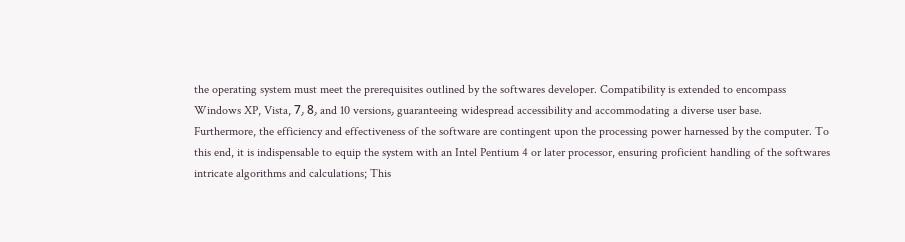the operating system must meet the prerequisites outlined by the softwares developer. Compatibility is extended to encompass Windows XP, Vista, 7٫ 8٫ and 10 versions٫ guaranteeing widespread accessibility and accommodating a diverse user base.
Furthermore, the efficiency and effectiveness of the software are contingent upon the processing power harnessed by the computer. To this end, it is indispensable to equip the system with an Intel Pentium 4 or later processor, ensuring proficient handling of the softwares intricate algorithms and calculations; This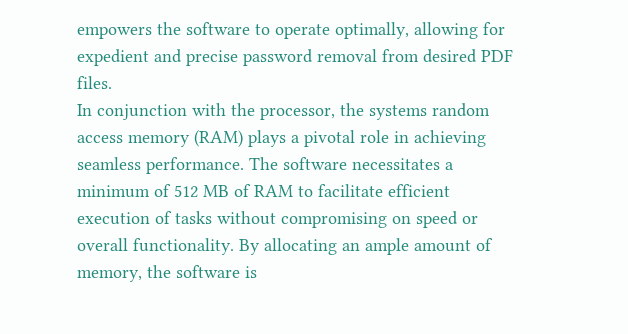empowers the software to operate optimally, allowing for expedient and precise password removal from desired PDF files.
In conjunction with the processor, the systems random access memory (RAM) plays a pivotal role in achieving seamless performance. The software necessitates a minimum of 512 MB of RAM to facilitate efficient execution of tasks without compromising on speed or overall functionality. By allocating an ample amount of memory, the software is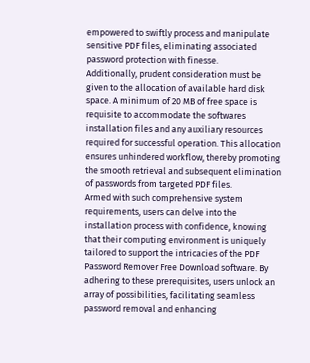empowered to swiftly process and manipulate sensitive PDF files, eliminating associated password protection with finesse.
Additionally, prudent consideration must be given to the allocation of available hard disk space. A minimum of 20 MB of free space is requisite to accommodate the softwares installation files and any auxiliary resources required for successful operation. This allocation ensures unhindered workflow, thereby promoting the smooth retrieval and subsequent elimination of passwords from targeted PDF files.
Armed with such comprehensive system requirements, users can delve into the installation process with confidence, knowing that their computing environment is uniquely tailored to support the intricacies of the PDF Password Remover Free Download software. By adhering to these prerequisites, users unlock an array of possibilities, facilitating seamless password removal and enhancing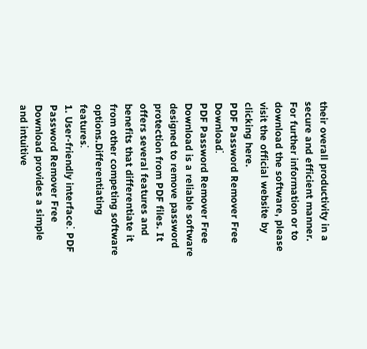their overall productivity in a secure and efficient manner.
For further information or to download the software, please visit the official website by clicking here.
PDF Password Remover Free Download⁚
PDF Password Remover Free Download is a reliable software designed to remove password protection from PDF files. It offers several features and benefits that differentiate it from other competing software options.Differentiating features⁚
1. User-friendly interface⁚ PDF Password Remover Free Download provides a simple and intuitive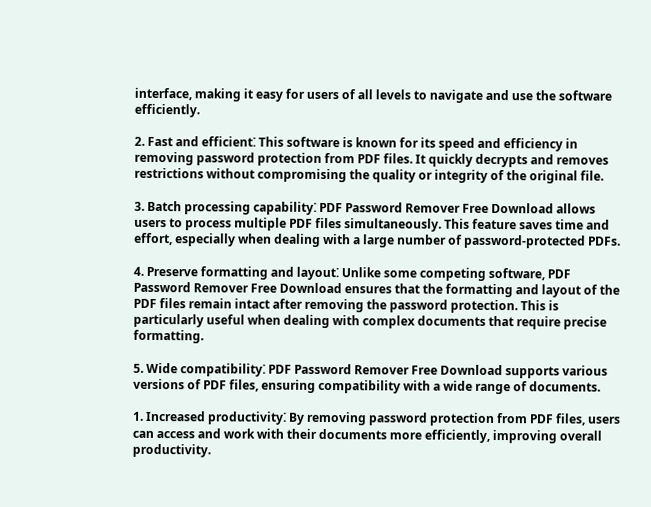interface, making it easy for users of all levels to navigate and use the software efficiently.

2. Fast and efficient⁚ This software is known for its speed and efficiency in removing password protection from PDF files. It quickly decrypts and removes restrictions without compromising the quality or integrity of the original file.

3. Batch processing capability⁚ PDF Password Remover Free Download allows users to process multiple PDF files simultaneously. This feature saves time and effort, especially when dealing with a large number of password-protected PDFs.

4. Preserve formatting and layout⁚ Unlike some competing software, PDF Password Remover Free Download ensures that the formatting and layout of the PDF files remain intact after removing the password protection. This is particularly useful when dealing with complex documents that require precise formatting.

5. Wide compatibility⁚ PDF Password Remover Free Download supports various versions of PDF files, ensuring compatibility with a wide range of documents.

1. Increased productivity⁚ By removing password protection from PDF files, users can access and work with their documents more efficiently, improving overall productivity.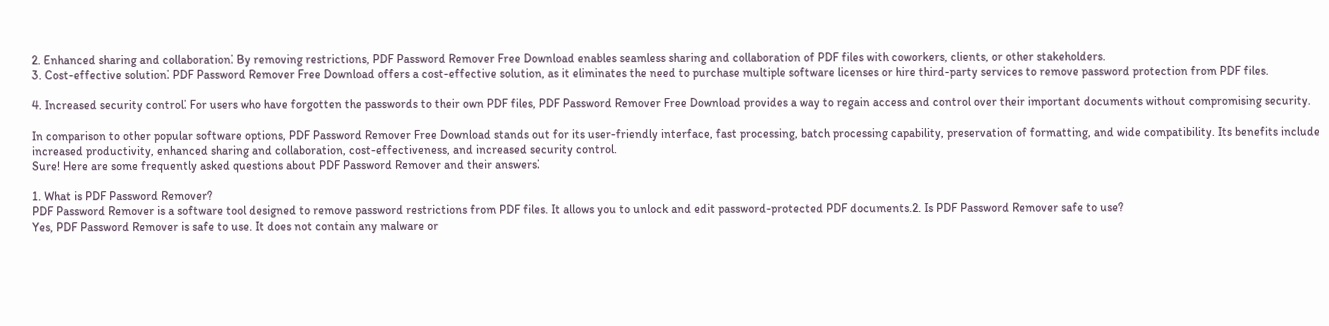2. Enhanced sharing and collaboration⁚ By removing restrictions, PDF Password Remover Free Download enables seamless sharing and collaboration of PDF files with coworkers, clients, or other stakeholders.
3. Cost-effective solution⁚ PDF Password Remover Free Download offers a cost-effective solution, as it eliminates the need to purchase multiple software licenses or hire third-party services to remove password protection from PDF files.

4. Increased security control⁚ For users who have forgotten the passwords to their own PDF files, PDF Password Remover Free Download provides a way to regain access and control over their important documents without compromising security.

In comparison to other popular software options, PDF Password Remover Free Download stands out for its user-friendly interface, fast processing, batch processing capability, preservation of formatting, and wide compatibility. Its benefits include increased productivity, enhanced sharing and collaboration, cost-effectiveness, and increased security control.
Sure! Here are some frequently asked questions about PDF Password Remover and their answers⁚

1. What is PDF Password Remover?
PDF Password Remover is a software tool designed to remove password restrictions from PDF files. It allows you to unlock and edit password-protected PDF documents.2. Is PDF Password Remover safe to use?
Yes, PDF Password Remover is safe to use. It does not contain any malware or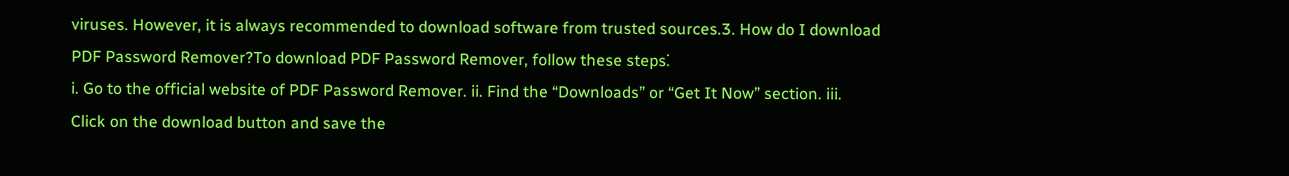viruses. However, it is always recommended to download software from trusted sources.3. How do I download PDF Password Remover?To download PDF Password Remover, follow these steps⁚
i. Go to the official website of PDF Password Remover. ii. Find the “Downloads” or “Get It Now” section. iii. Click on the download button and save the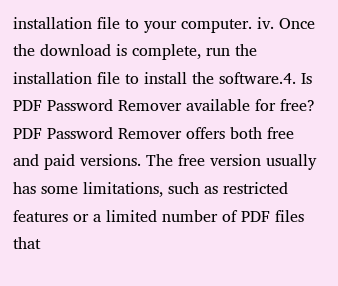installation file to your computer. iv. Once the download is complete, run the installation file to install the software.4. Is PDF Password Remover available for free? PDF Password Remover offers both free and paid versions. The free version usually has some limitations, such as restricted features or a limited number of PDF files that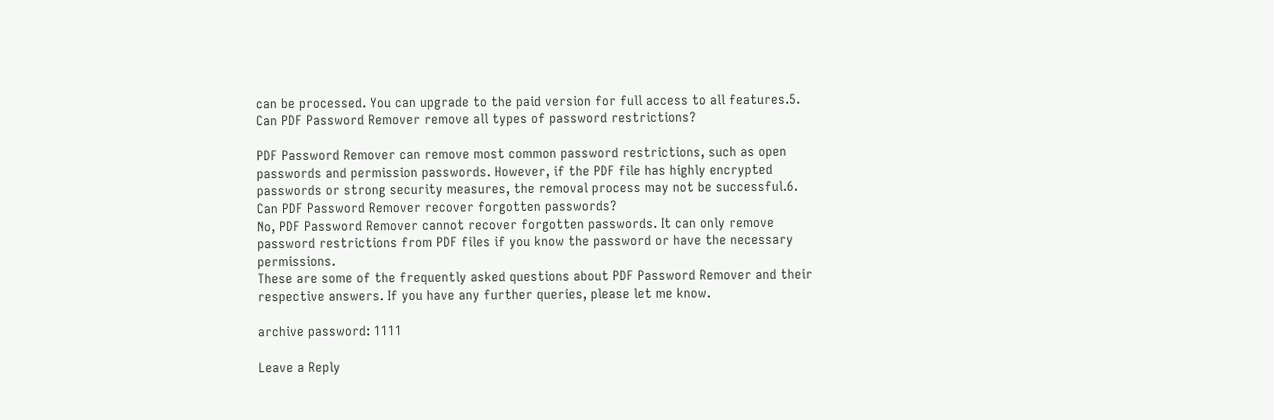can be processed. You can upgrade to the paid version for full access to all features.5. Can PDF Password Remover remove all types of password restrictions?

PDF Password Remover can remove most common password restrictions, such as open passwords and permission passwords. However, if the PDF file has highly encrypted passwords or strong security measures, the removal process may not be successful.6. Can PDF Password Remover recover forgotten passwords?
No, PDF Password Remover cannot recover forgotten passwords. It can only remove password restrictions from PDF files if you know the password or have the necessary permissions.
These are some of the frequently asked questions about PDF Password Remover and their respective answers. If you have any further queries, please let me know.

archive password: 1111

Leave a Reply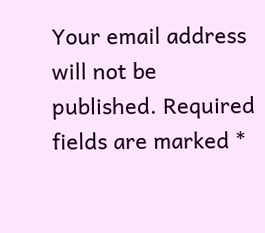Your email address will not be published. Required fields are marked *